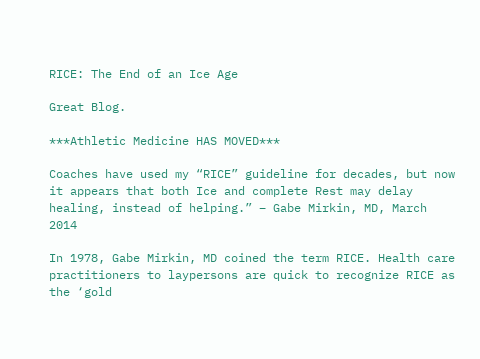RICE: The End of an Ice Age

Great Blog.

***Athletic Medicine HAS MOVED***

Coaches have used my “RICE” guideline for decades, but now it appears that both Ice and complete Rest may delay healing, instead of helping.” – Gabe Mirkin, MD, March 2014

In 1978, Gabe Mirkin, MD coined the term RICE. Health care practitioners to laypersons are quick to recognize RICE as the ‘gold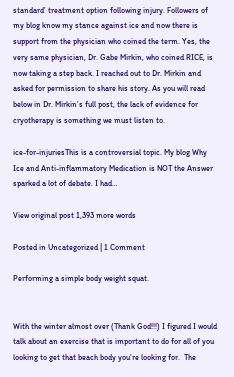standard’ treatment option following injury. Followers of my blog know my stance against ice and now there is support from the physician who coined the term. Yes, the very same physician, Dr. Gabe Mirkin, who coined RICE, is now taking a step back. I reached out to Dr. Mirkin and asked for permission to share his story. As you will read below in Dr. Mirkin’s full post, the lack of evidence for cryotherapy is something we must listen to.

ice-for-injuriesThis is a controversial topic. My blog Why Ice and Anti-inflammatory Medication is NOT the Answer sparked a lot of debate. I had…

View original post 1,393 more words

Posted in Uncategorized | 1 Comment

Performing a simple body weight squat.


With the winter almost over (Thank God!!!) I figured I would talk about an exercise that is important to do for all of you looking to get that beach body you’re looking for.  The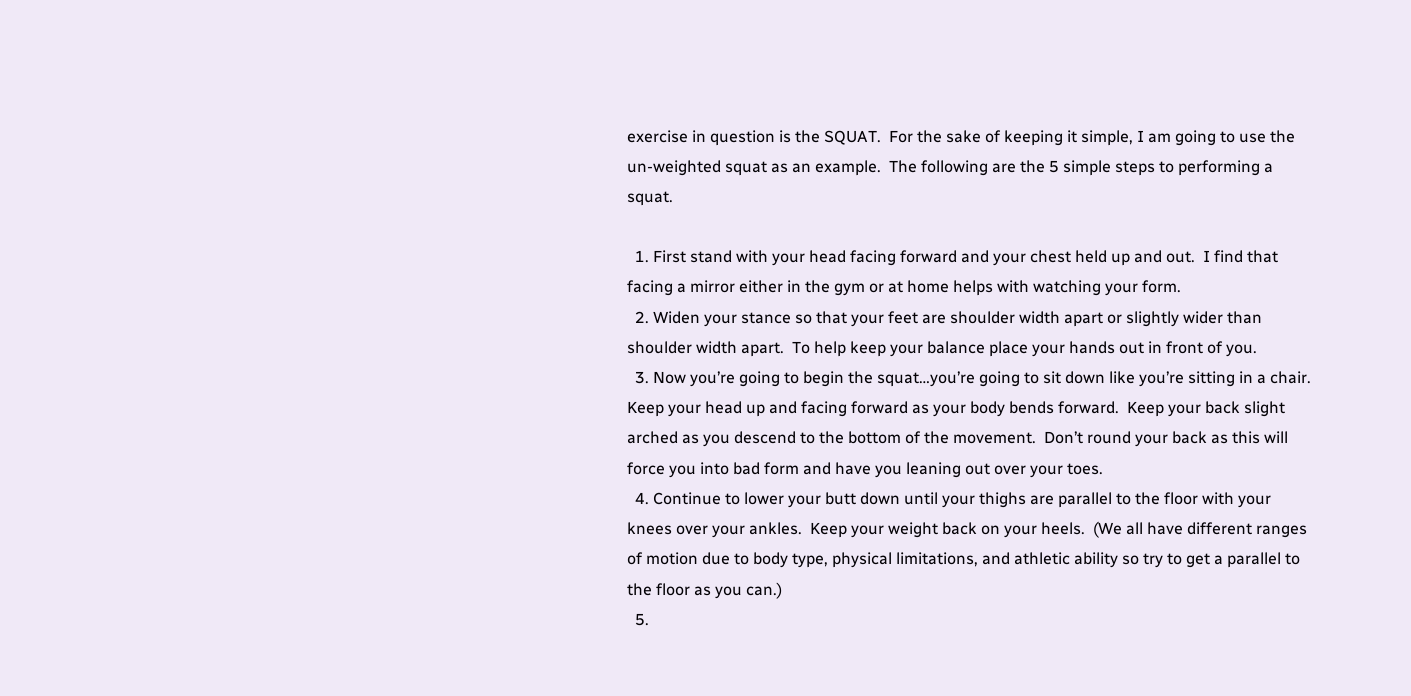exercise in question is the SQUAT.  For the sake of keeping it simple, I am going to use the un-weighted squat as an example.  The following are the 5 simple steps to performing a squat.

  1. First stand with your head facing forward and your chest held up and out.  I find that facing a mirror either in the gym or at home helps with watching your form.
  2. Widen your stance so that your feet are shoulder width apart or slightly wider than shoulder width apart.  To help keep your balance place your hands out in front of you.
  3. Now you’re going to begin the squat…you’re going to sit down like you’re sitting in a chair.  Keep your head up and facing forward as your body bends forward.  Keep your back slight arched as you descend to the bottom of the movement.  Don’t round your back as this will force you into bad form and have you leaning out over your toes.
  4. Continue to lower your butt down until your thighs are parallel to the floor with your knees over your ankles.  Keep your weight back on your heels.  (We all have different ranges of motion due to body type, physical limitations, and athletic ability so try to get a parallel to the floor as you can.)
  5.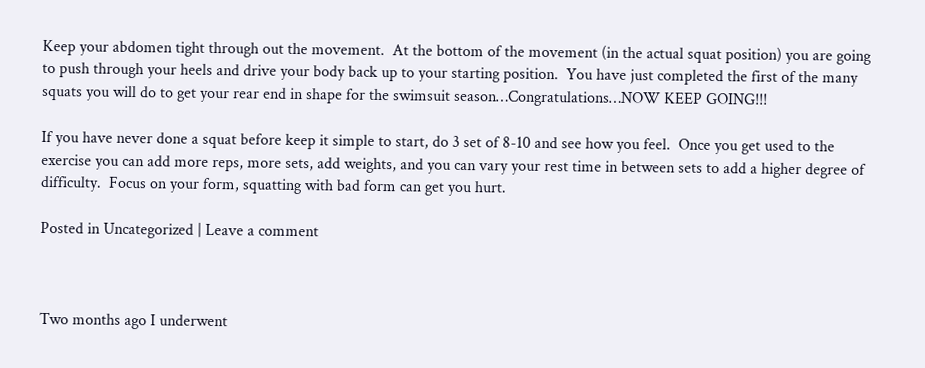Keep your abdomen tight through out the movement.  At the bottom of the movement (in the actual squat position) you are going to push through your heels and drive your body back up to your starting position.  You have just completed the first of the many squats you will do to get your rear end in shape for the swimsuit season…Congratulations…NOW KEEP GOING!!!

If you have never done a squat before keep it simple to start, do 3 set of 8-10 and see how you feel.  Once you get used to the exercise you can add more reps, more sets, add weights, and you can vary your rest time in between sets to add a higher degree of difficulty.  Focus on your form, squatting with bad form can get you hurt.

Posted in Uncategorized | Leave a comment



Two months ago I underwent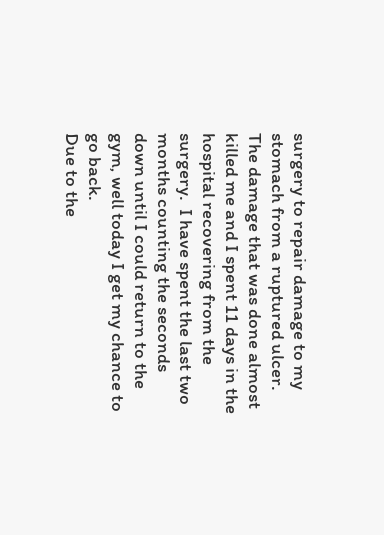surgery to repair damage to my stomach from a ruptured ulcer.  The damage that was done almost killed me and I spent 11 days in the hospital recovering from the surgery.  I have spent the last two months counting the seconds down until I could return to the gym, well today I get my chance to go back.
Due to the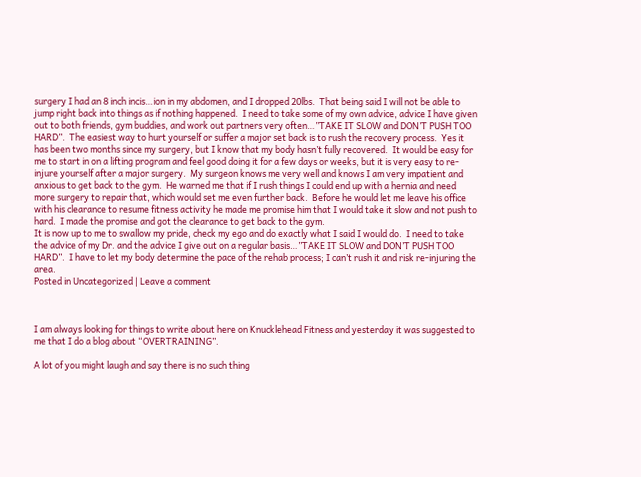surgery I had an 8 inch incis…ion in my abdomen, and I dropped 20lbs.  That being said I will not be able to jump right back into things as if nothing happened.  I need to take some of my own advice, advice I have given out to both friends, gym buddies, and work out partners very often…”TAKE IT SLOW and DON’T PUSH TOO HARD”.  The easiest way to hurt yourself or suffer a major set back is to rush the recovery process.  Yes it has been two months since my surgery, but I know that my body hasn’t fully recovered.  It would be easy for me to start in on a lifting program and feel good doing it for a few days or weeks, but it is very easy to re-injure yourself after a major surgery.  My surgeon knows me very well and knows I am very impatient and anxious to get back to the gym.  He warned me that if I rush things I could end up with a hernia and need more surgery to repair that, which would set me even further back.  Before he would let me leave his office with his clearance to resume fitness activity he made me promise him that I would take it slow and not push to hard.  I made the promise and got the clearance to get back to the gym.
It is now up to me to swallow my pride, check my ego and do exactly what I said I would do.  I need to take the advice of my Dr. and the advice I give out on a regular basis…”TAKE IT SLOW and DON’T PUSH TOO HARD”.  I have to let my body determine the pace of the rehab process; I can’t rush it and risk re-injuring the area.
Posted in Uncategorized | Leave a comment



I am always looking for things to write about here on Knucklehead Fitness and yesterday it was suggested to me that I do a blog about “OVERTRAINING”.

A lot of you might laugh and say there is no such thing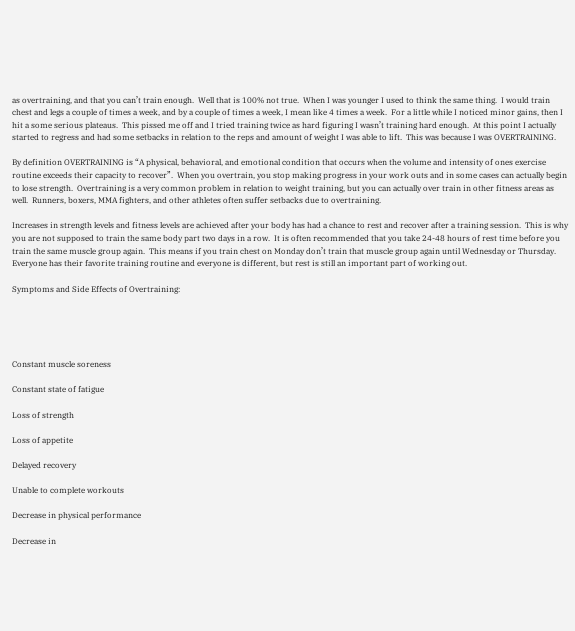as overtraining, and that you can’t train enough.  Well that is 100% not true.  When I was younger I used to think the same thing.  I would train chest and legs a couple of times a week, and by a couple of times a week, I mean like 4 times a week.  For a little while I noticed minor gains, then I hit a some serious plateaus.  This pissed me off and I tried training twice as hard figuring I wasn’t training hard enough.  At this point I actually started to regress and had some setbacks in relation to the reps and amount of weight I was able to lift.  This was because I was OVERTRAINING.

By definition OVERTRAINING is “A physical, behavioral, and emotional condition that occurs when the volume and intensity of ones exercise routine exceeds their capacity to recover”.  When you overtrain, you stop making progress in your work outs and in some cases can actually begin to lose strength.  Overtraining is a very common problem in relation to weight training, but you can actually over train in other fitness areas as well.  Runners, boxers, MMA fighters, and other athletes often suffer setbacks due to overtraining.

Increases in strength levels and fitness levels are achieved after your body has had a chance to rest and recover after a training session.  This is why you are not supposed to train the same body part two days in a row.  It is often recommended that you take 24-48 hours of rest time before you train the same muscle group again.  This means if you train chest on Monday don’t train that muscle group again until Wednesday or Thursday.  Everyone has their favorite training routine and everyone is different, but rest is still an important part of working out.

Symptoms and Side Effects of Overtraining:





Constant muscle soreness

Constant state of fatigue

Loss of strength

Loss of appetite

Delayed recovery

Unable to complete workouts

Decrease in physical performance

Decrease in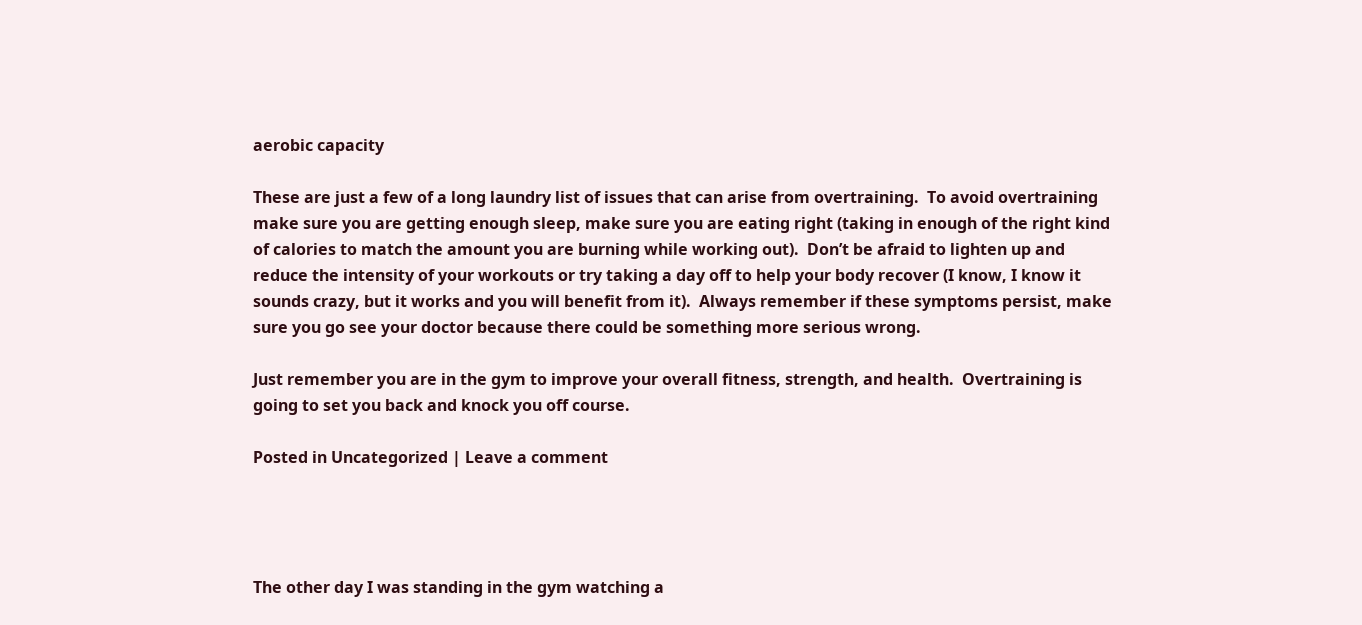aerobic capacity

These are just a few of a long laundry list of issues that can arise from overtraining.  To avoid overtraining make sure you are getting enough sleep, make sure you are eating right (taking in enough of the right kind of calories to match the amount you are burning while working out).  Don’t be afraid to lighten up and reduce the intensity of your workouts or try taking a day off to help your body recover (I know, I know it sounds crazy, but it works and you will benefit from it).  Always remember if these symptoms persist, make sure you go see your doctor because there could be something more serious wrong.

Just remember you are in the gym to improve your overall fitness, strength, and health.  Overtraining is going to set you back and knock you off course.

Posted in Uncategorized | Leave a comment




The other day I was standing in the gym watching a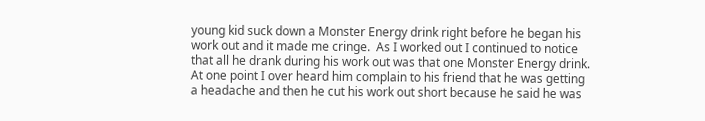young kid suck down a Monster Energy drink right before he began his work out and it made me cringe.  As I worked out I continued to notice that all he drank during his work out was that one Monster Energy drink.  At one point I over heard him complain to his friend that he was getting a headache and then he cut his work out short because he said he was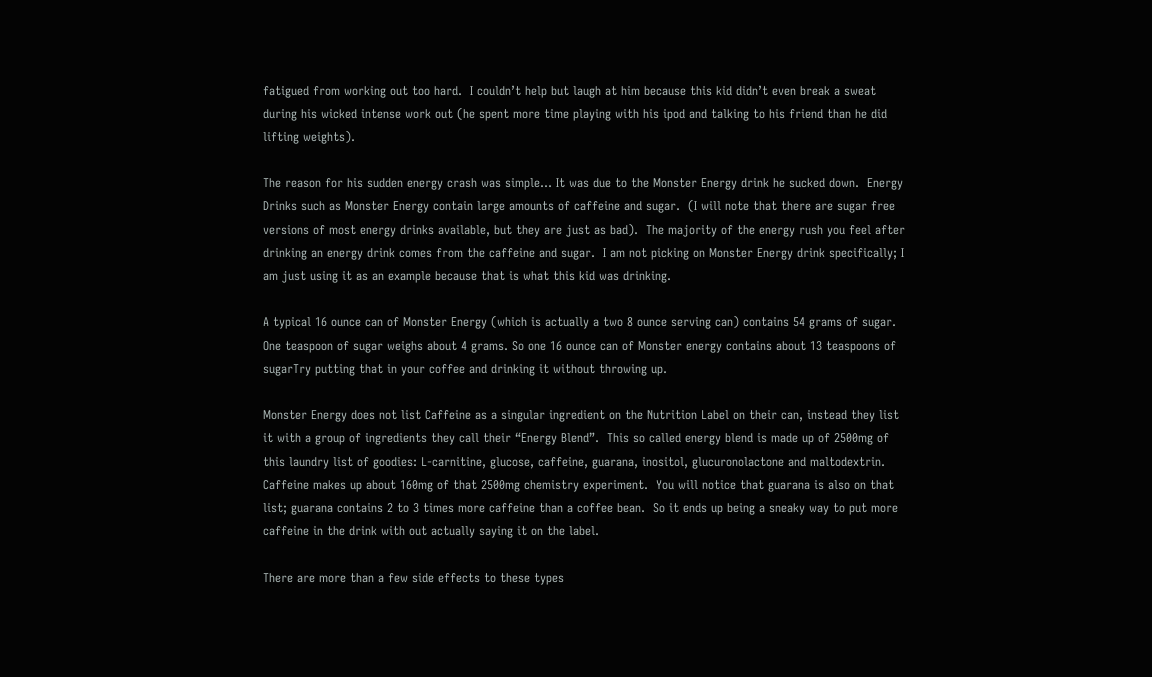fatigued from working out too hard.  I couldn’t help but laugh at him because this kid didn’t even break a sweat during his wicked intense work out (he spent more time playing with his ipod and talking to his friend than he did lifting weights).

The reason for his sudden energy crash was simple… It was due to the Monster Energy drink he sucked down.  Energy Drinks such as Monster Energy contain large amounts of caffeine and sugar.  (I will note that there are sugar free versions of most energy drinks available, but they are just as bad).  The majority of the energy rush you feel after drinking an energy drink comes from the caffeine and sugar.  I am not picking on Monster Energy drink specifically; I am just using it as an example because that is what this kid was drinking.

A typical 16 ounce can of Monster Energy (which is actually a two 8 ounce serving can) contains 54 grams of sugar. One teaspoon of sugar weighs about 4 grams. So one 16 ounce can of Monster energy contains about 13 teaspoons of sugarTry putting that in your coffee and drinking it without throwing up.

Monster Energy does not list Caffeine as a singular ingredient on the Nutrition Label on their can, instead they list it with a group of ingredients they call their “Energy Blend”.  This so called energy blend is made up of 2500mg of this laundry list of goodies: L-carnitine, glucose, caffeine, guarana, inositol, glucuronolactone and maltodextrin.  Caffeine makes up about 160mg of that 2500mg chemistry experiment.  You will notice that guarana is also on that list; guarana contains 2 to 3 times more caffeine than a coffee bean.  So it ends up being a sneaky way to put more caffeine in the drink with out actually saying it on the label.

There are more than a few side effects to these types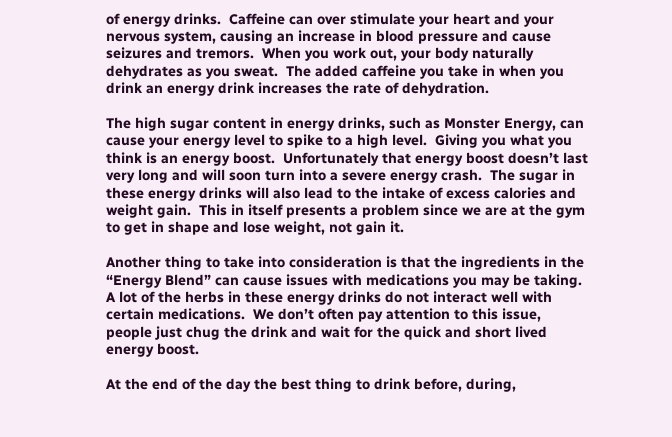of energy drinks.  Caffeine can over stimulate your heart and your nervous system, causing an increase in blood pressure and cause seizures and tremors.  When you work out, your body naturally dehydrates as you sweat.  The added caffeine you take in when you drink an energy drink increases the rate of dehydration.

The high sugar content in energy drinks, such as Monster Energy, can cause your energy level to spike to a high level.  Giving you what you think is an energy boost.  Unfortunately that energy boost doesn’t last very long and will soon turn into a severe energy crash.  The sugar in these energy drinks will also lead to the intake of excess calories and weight gain.  This in itself presents a problem since we are at the gym to get in shape and lose weight, not gain it.

Another thing to take into consideration is that the ingredients in the “Energy Blend” can cause issues with medications you may be taking.  A lot of the herbs in these energy drinks do not interact well with certain medications.  We don’t often pay attention to this issue, people just chug the drink and wait for the quick and short lived energy boost.

At the end of the day the best thing to drink before, during,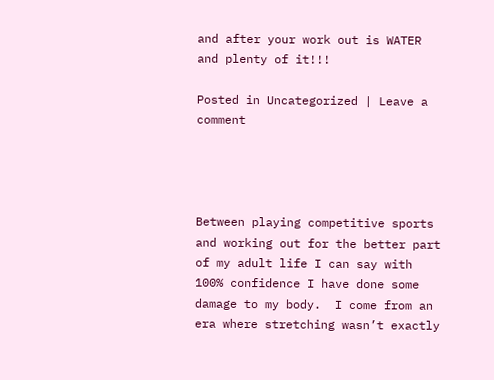and after your work out is WATER and plenty of it!!!

Posted in Uncategorized | Leave a comment




Between playing competitive sports and working out for the better part of my adult life I can say with 100% confidence I have done some damage to my body.  I come from an era where stretching wasn’t exactly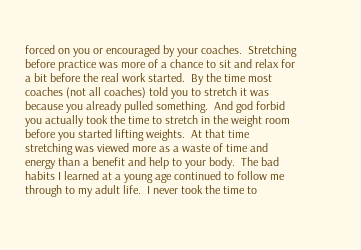forced on you or encouraged by your coaches.  Stretching before practice was more of a chance to sit and relax for a bit before the real work started.  By the time most coaches (not all coaches) told you to stretch it was because you already pulled something.  And god forbid you actually took the time to stretch in the weight room before you started lifting weights.  At that time stretching was viewed more as a waste of time and energy than a benefit and help to your body.  The bad habits I learned at a young age continued to follow me through to my adult life.  I never took the time to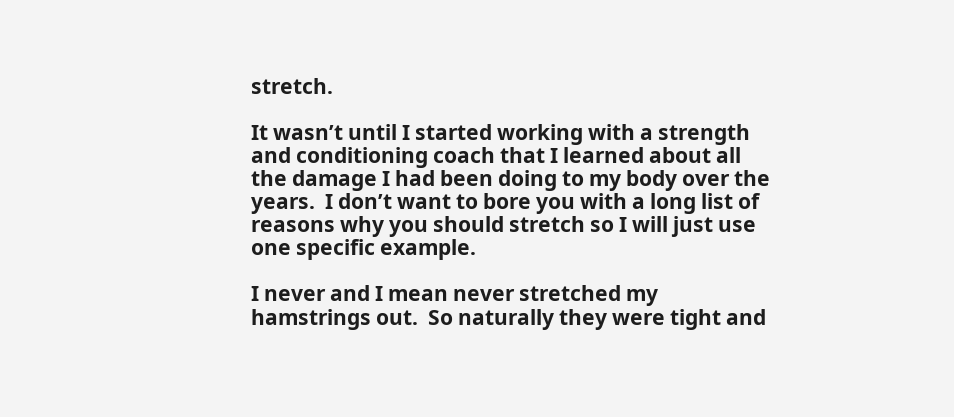stretch.

It wasn’t until I started working with a strength and conditioning coach that I learned about all the damage I had been doing to my body over the years.  I don’t want to bore you with a long list of reasons why you should stretch so I will just use one specific example.

I never and I mean never stretched my hamstrings out.  So naturally they were tight and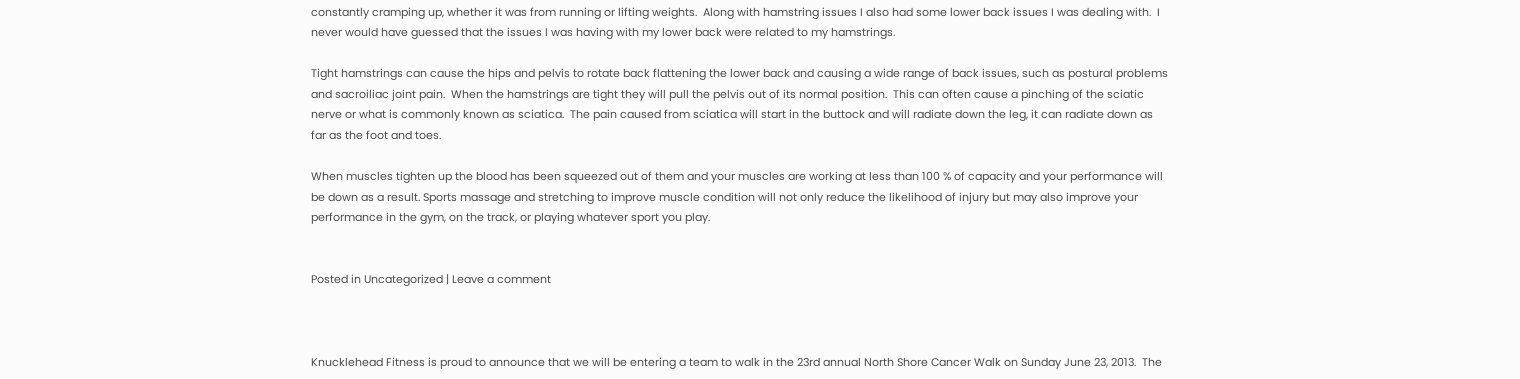constantly cramping up, whether it was from running or lifting weights.  Along with hamstring issues I also had some lower back issues I was dealing with.  I never would have guessed that the issues I was having with my lower back were related to my hamstrings.

Tight hamstrings can cause the hips and pelvis to rotate back flattening the lower back and causing a wide range of back issues, such as postural problems and sacroiliac joint pain.  When the hamstrings are tight they will pull the pelvis out of its normal position.  This can often cause a pinching of the sciatic nerve or what is commonly known as sciatica.  The pain caused from sciatica will start in the buttock and will radiate down the leg, it can radiate down as far as the foot and toes.

When muscles tighten up the blood has been squeezed out of them and your muscles are working at less than 100 % of capacity and your performance will be down as a result. Sports massage and stretching to improve muscle condition will not only reduce the likelihood of injury but may also improve your performance in the gym, on the track, or playing whatever sport you play.


Posted in Uncategorized | Leave a comment



Knucklehead Fitness is proud to announce that we will be entering a team to walk in the 23rd annual North Shore Cancer Walk on Sunday June 23, 2013.  The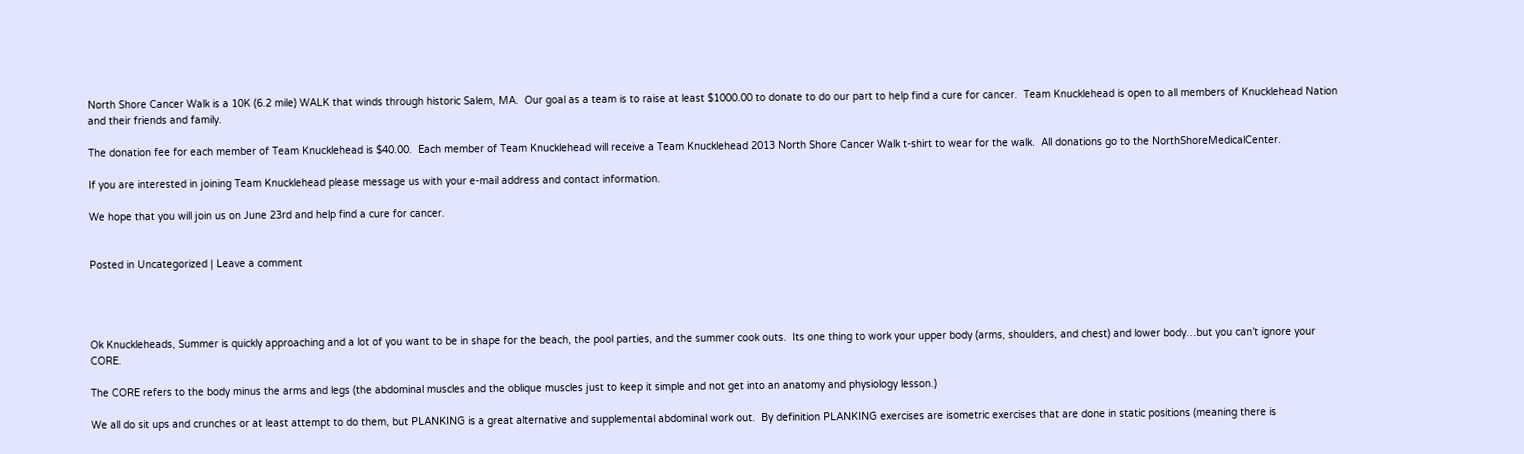North Shore Cancer Walk is a 10K (6.2 mile) WALK that winds through historic Salem, MA.  Our goal as a team is to raise at least $1000.00 to donate to do our part to help find a cure for cancer.  Team Knucklehead is open to all members of Knucklehead Nation and their friends and family.

The donation fee for each member of Team Knucklehead is $40.00.  Each member of Team Knucklehead will receive a Team Knucklehead 2013 North Shore Cancer Walk t-shirt to wear for the walk.  All donations go to the NorthShoreMedicalCenter.

If you are interested in joining Team Knucklehead please message us with your e-mail address and contact information.

We hope that you will join us on June 23rd and help find a cure for cancer.


Posted in Uncategorized | Leave a comment




Ok Knuckleheads, Summer is quickly approaching and a lot of you want to be in shape for the beach, the pool parties, and the summer cook outs.  Its one thing to work your upper body (arms, shoulders, and chest) and lower body…but you can’t ignore your CORE.

The CORE refers to the body minus the arms and legs (the abdominal muscles and the oblique muscles just to keep it simple and not get into an anatomy and physiology lesson.)

We all do sit ups and crunches or at least attempt to do them, but PLANKING is a great alternative and supplemental abdominal work out.  By definition PLANKING exercises are isometric exercises that are done in static positions (meaning there is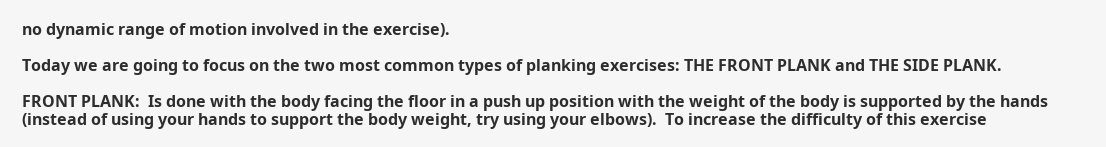no dynamic range of motion involved in the exercise).

Today we are going to focus on the two most common types of planking exercises: THE FRONT PLANK and THE SIDE PLANK.

FRONT PLANK:  Is done with the body facing the floor in a push up position with the weight of the body is supported by the hands (instead of using your hands to support the body weight, try using your elbows).  To increase the difficulty of this exercise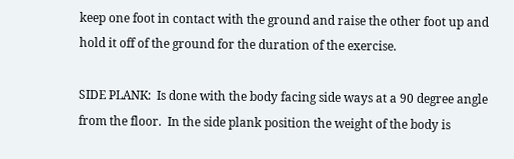keep one foot in contact with the ground and raise the other foot up and hold it off of the ground for the duration of the exercise.

SIDE PLANK:  Is done with the body facing side ways at a 90 degree angle from the floor.  In the side plank position the weight of the body is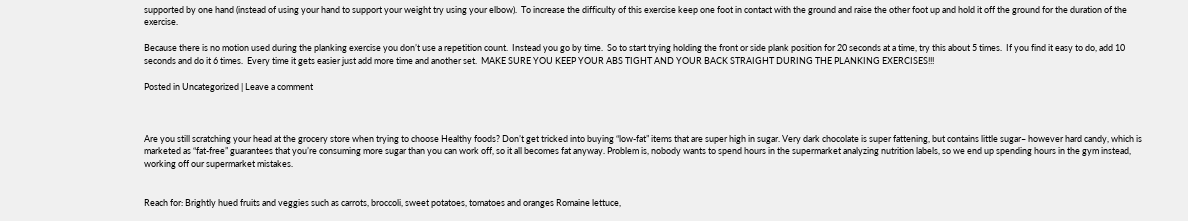supported by one hand (instead of using your hand to support your weight try using your elbow).  To increase the difficulty of this exercise keep one foot in contact with the ground and raise the other foot up and hold it off the ground for the duration of the exercise.

Because there is no motion used during the planking exercise you don’t use a repetition count.  Instead you go by time.  So to start trying holding the front or side plank position for 20 seconds at a time, try this about 5 times.  If you find it easy to do, add 10 seconds and do it 6 times.  Every time it gets easier just add more time and another set.  MAKE SURE YOU KEEP YOUR ABS TIGHT AND YOUR BACK STRAIGHT DURING THE PLANKING EXERCISES!!!

Posted in Uncategorized | Leave a comment



Are you still scratching your head at the grocery store when trying to choose Healthy foods? Don’t get tricked into buying “low-fat” items that are super high in sugar. Very dark chocolate is super fattening, but contains little sugar– however hard candy, which is marketed as “fat-free” guarantees that you’re consuming more sugar than you can work off, so it all becomes fat anyway. Problem is, nobody wants to spend hours in the supermarket analyzing nutrition labels, so we end up spending hours in the gym instead, working off our supermarket mistakes.


Reach for: Brightly hued fruits and veggies such as carrots, broccoli, sweet potatoes, tomatoes and oranges Romaine lettuce,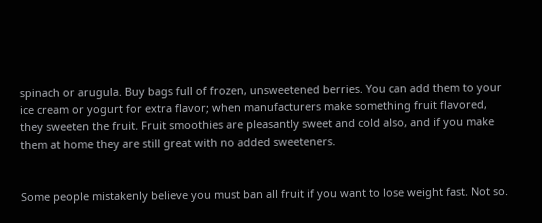spinach or arugula. Buy bags full of frozen, unsweetened berries. You can add them to your ice cream or yogurt for extra flavor; when manufacturers make something fruit flavored, they sweeten the fruit. Fruit smoothies are pleasantly sweet and cold also, and if you make them at home they are still great with no added sweeteners.


Some people mistakenly believe you must ban all fruit if you want to lose weight fast. Not so.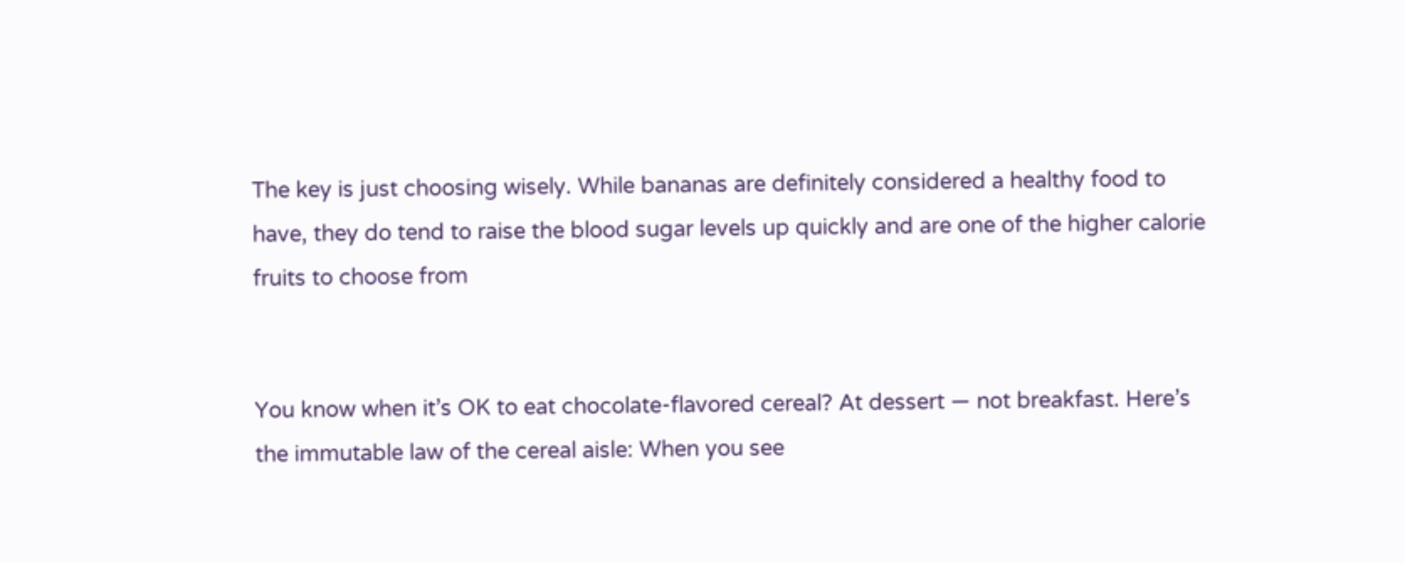The key is just choosing wisely. While bananas are definitely considered a healthy food to have, they do tend to raise the blood sugar levels up quickly and are one of the higher calorie fruits to choose from


You know when it’s OK to eat chocolate-flavored cereal? At dessert — not breakfast. Here’s the immutable law of the cereal aisle: When you see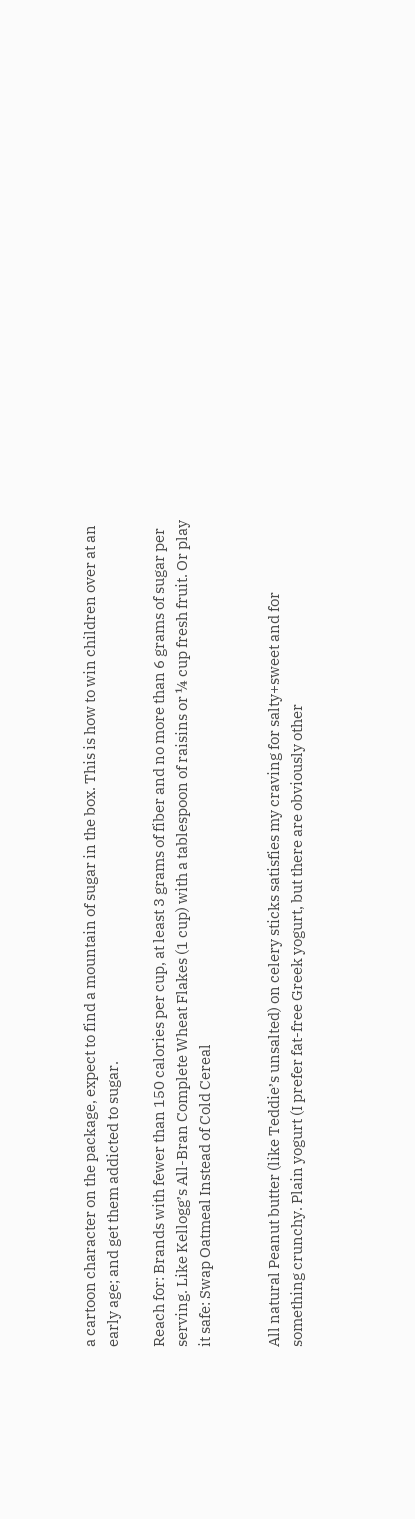a cartoon character on the package, expect to find a mountain of sugar in the box. This is how to win children over at an early age; and get them addicted to sugar.

Reach for: Brands with fewer than 150 calories per cup, at least 3 grams of fiber and no more than 6 grams of sugar per serving. Like Kellogg’s All-Bran Complete Wheat Flakes (1 cup) with a tablespoon of raisins or ¼ cup fresh fruit. Or play it safe: Swap Oatmeal Instead of Cold Cereal


All natural Peanut butter (like Teddie’s unsalted) on celery sticks satisfies my craving for salty+sweet and for something crunchy. Plain yogurt (I prefer fat-free Greek yogurt, but there are obviously other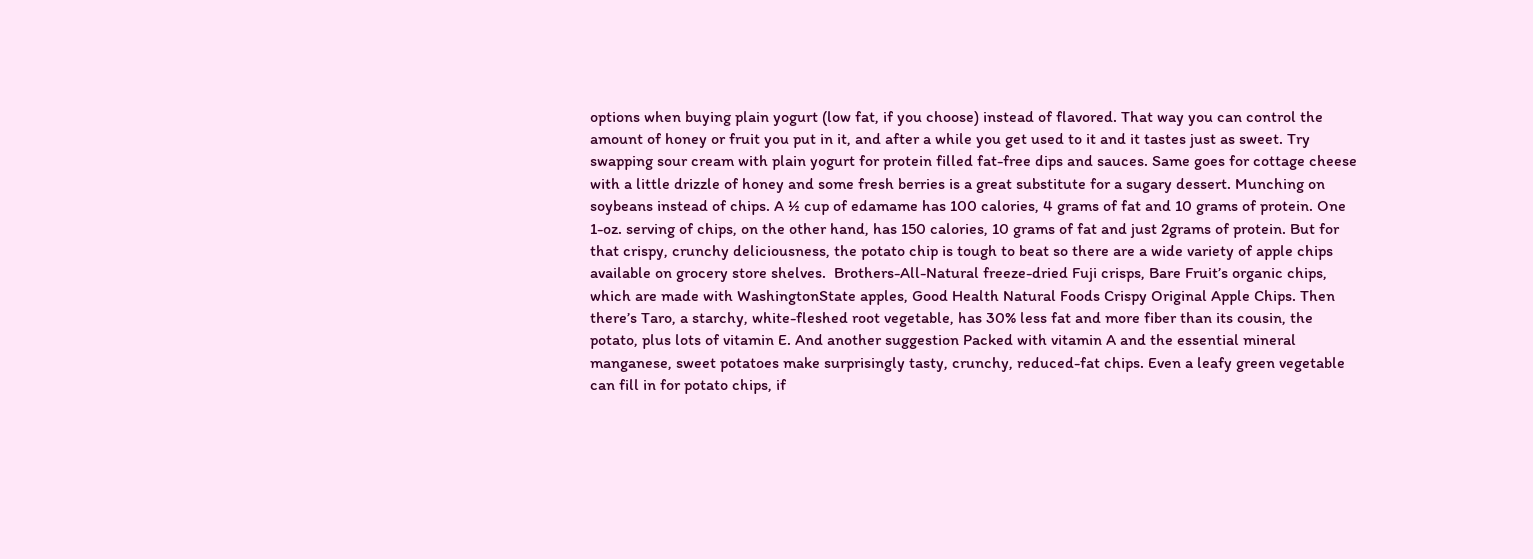options when buying plain yogurt (low fat, if you choose) instead of flavored. That way you can control the amount of honey or fruit you put in it, and after a while you get used to it and it tastes just as sweet. Try swapping sour cream with plain yogurt for protein filled fat-free dips and sauces. Same goes for cottage cheese with a little drizzle of honey and some fresh berries is a great substitute for a sugary dessert. Munching on soybeans instead of chips. A ½ cup of edamame has 100 calories, 4 grams of fat and 10 grams of protein. One 1-oz. serving of chips, on the other hand, has 150 calories, 10 grams of fat and just 2grams of protein. But for that crispy, crunchy deliciousness, the potato chip is tough to beat so there are a wide variety of apple chips available on grocery store shelves.  Brothers-All-Natural freeze-dried Fuji crisps, Bare Fruit’s organic chips, which are made with WashingtonState apples, Good Health Natural Foods Crispy Original Apple Chips. Then there’s Taro, a starchy, white-fleshed root vegetable, has 30% less fat and more fiber than its cousin, the potato, plus lots of vitamin E. And another suggestion Packed with vitamin A and the essential mineral manganese, sweet potatoes make surprisingly tasty, crunchy, reduced-fat chips. Even a leafy green vegetable can fill in for potato chips, if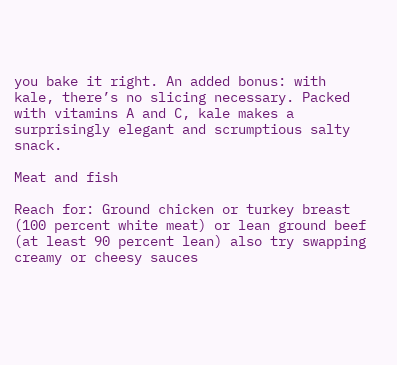you bake it right. An added bonus: with kale, there’s no slicing necessary. Packed with vitamins A and C, kale makes a surprisingly elegant and scrumptious salty snack.

Meat and fish

Reach for: Ground chicken or turkey breast (100 percent white meat) or lean ground beef (at least 90 percent lean) also try swapping creamy or cheesy sauces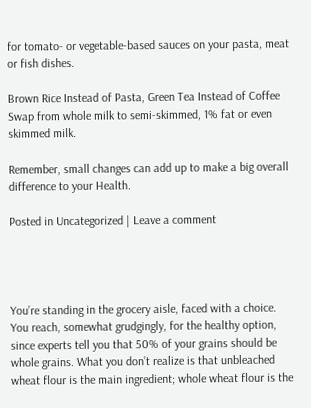for tomato- or vegetable-based sauces on your pasta, meat or fish dishes.

Brown Rice Instead of Pasta, Green Tea Instead of Coffee
Swap from whole milk to semi-skimmed, 1% fat or even skimmed milk.

Remember, small changes can add up to make a big overall difference to your Health.

Posted in Uncategorized | Leave a comment




You’re standing in the grocery aisle, faced with a choice. You reach, somewhat grudgingly, for the healthy option, since experts tell you that 50% of your grains should be whole grains. What you don’t realize is that unbleached wheat flour is the main ingredient; whole wheat flour is the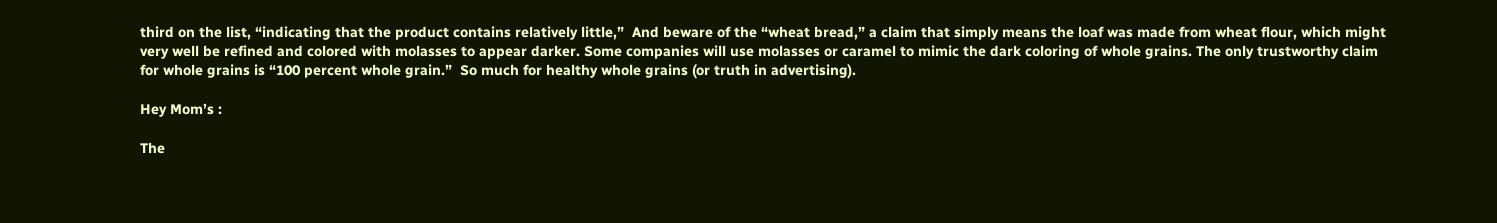third on the list, “indicating that the product contains relatively little,”  And beware of the “wheat bread,” a claim that simply means the loaf was made from wheat flour, which might very well be refined and colored with molasses to appear darker. Some companies will use molasses or caramel to mimic the dark coloring of whole grains. The only trustworthy claim for whole grains is “100 percent whole grain.”  So much for healthy whole grains (or truth in advertising).

Hey Mom’s :

The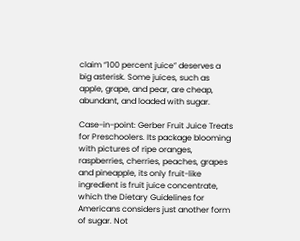claim “100 percent juice” deserves a big asterisk. Some juices, such as apple, grape, and pear, are cheap, abundant, and loaded with sugar.

Case-in-point: Gerber Fruit Juice Treats for Preschoolers. Its package blooming with pictures of ripe oranges, raspberries, cherries, peaches, grapes and pineapple, its only fruit-like ingredient is fruit juice concentrate, which the Dietary Guidelines for Americans considers just another form of sugar. Not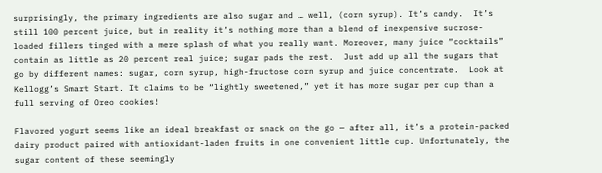surprisingly, the primary ingredients are also sugar and … well, (corn syrup). It’s candy.  It’s still 100 percent juice, but in reality it’s nothing more than a blend of inexpensive sucrose-loaded fillers tinged with a mere splash of what you really want. Moreover, many juice “cocktails” contain as little as 20 percent real juice; sugar pads the rest.  Just add up all the sugars that go by different names: sugar, corn syrup, high-fructose corn syrup and juice concentrate.  Look at Kellogg’s Smart Start. It claims to be “lightly sweetened,” yet it has more sugar per cup than a full serving of Oreo cookies!

Flavored yogurt seems like an ideal breakfast or snack on the go — after all, it’s a protein-packed dairy product paired with antioxidant-laden fruits in one convenient little cup. Unfortunately, the sugar content of these seemingly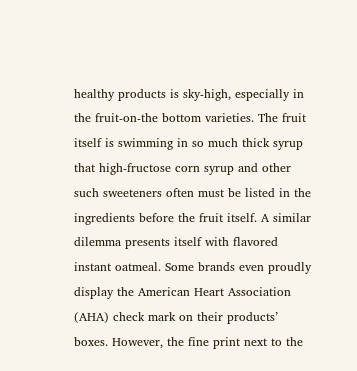healthy products is sky-high, especially in the fruit-on-the bottom varieties. The fruit itself is swimming in so much thick syrup that high-fructose corn syrup and other such sweeteners often must be listed in the ingredients before the fruit itself. A similar dilemma presents itself with flavored instant oatmeal. Some brands even proudly display the American Heart Association (AHA) check mark on their products’ boxes. However, the fine print next to the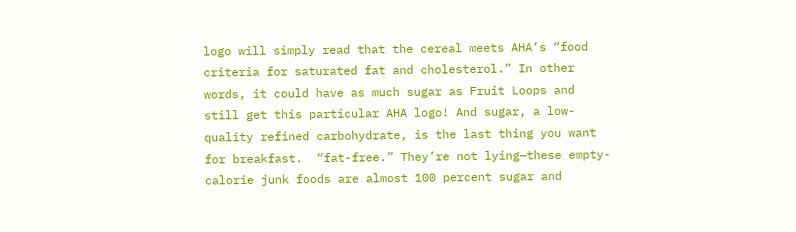logo will simply read that the cereal meets AHA’s “food criteria for saturated fat and cholesterol.” In other words, it could have as much sugar as Fruit Loops and still get this particular AHA logo! And sugar, a low-quality refined carbohydrate, is the last thing you want for breakfast.  “fat-free.” They’re not lying—these empty-calorie junk foods are almost 100 percent sugar and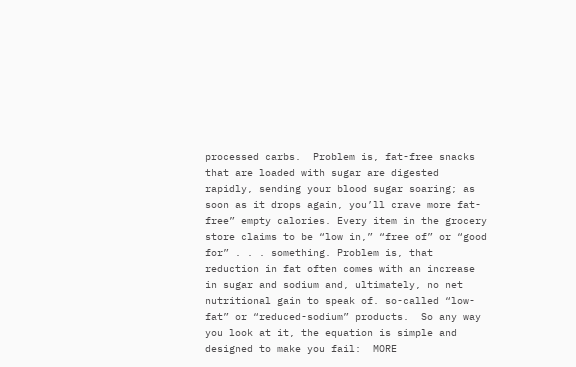processed carbs.  Problem is, fat-free snacks that are loaded with sugar are digested rapidly, sending your blood sugar soaring; as soon as it drops again, you’ll crave more fat-free” empty calories. Every item in the grocery store claims to be “low in,” “free of” or “good for” . . . something. Problem is, that reduction in fat often comes with an increase in sugar and sodium and, ultimately, no net nutritional gain to speak of. so-called “low-fat” or “reduced-sodium” products.  So any way you look at it, the equation is simple and designed to make you fail:  MORE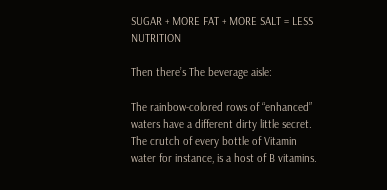SUGAR + MORE FAT + MORE SALT = LESS NUTRITION

Then there’s The beverage aisle:

The rainbow-colored rows of “enhanced” waters have a different dirty little secret. The crutch of every bottle of Vitamin water for instance, is a host of B vitamins.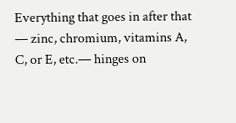Everything that goes in after that — zinc, chromium, vitamins A, C, or E, etc.— hinges on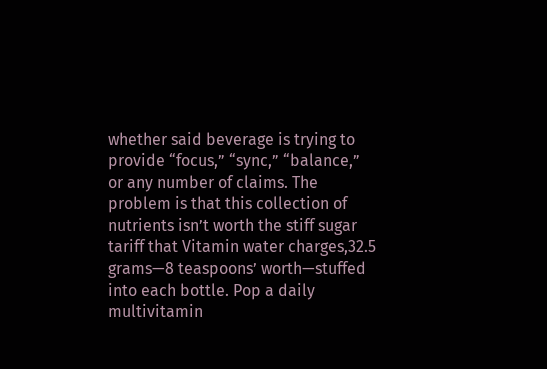whether said beverage is trying to provide “focus,” “sync,” “balance,” or any number of claims. The problem is that this collection of nutrients isn’t worth the stiff sugar tariff that Vitamin water charges,32.5 grams—8 teaspoons’ worth—stuffed into each bottle. Pop a daily multivitamin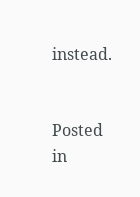instead.


Posted in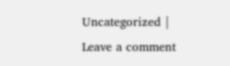Uncategorized | Leave a comment